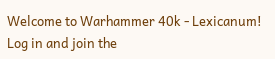Welcome to Warhammer 40k - Lexicanum! Log in and join the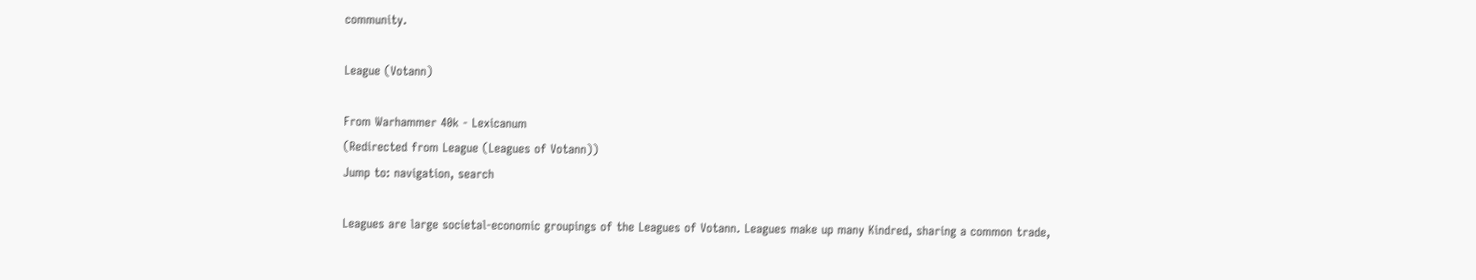community.

League (Votann)

From Warhammer 40k - Lexicanum
(Redirected from League (Leagues of Votann))
Jump to: navigation, search

Leagues are large societal-economic groupings of the Leagues of Votann. Leagues make up many Kindred, sharing a common trade,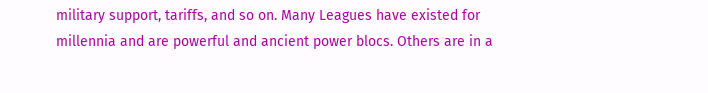military support, tariffs, and so on. Many Leagues have existed for millennia and are powerful and ancient power blocs. Others are in a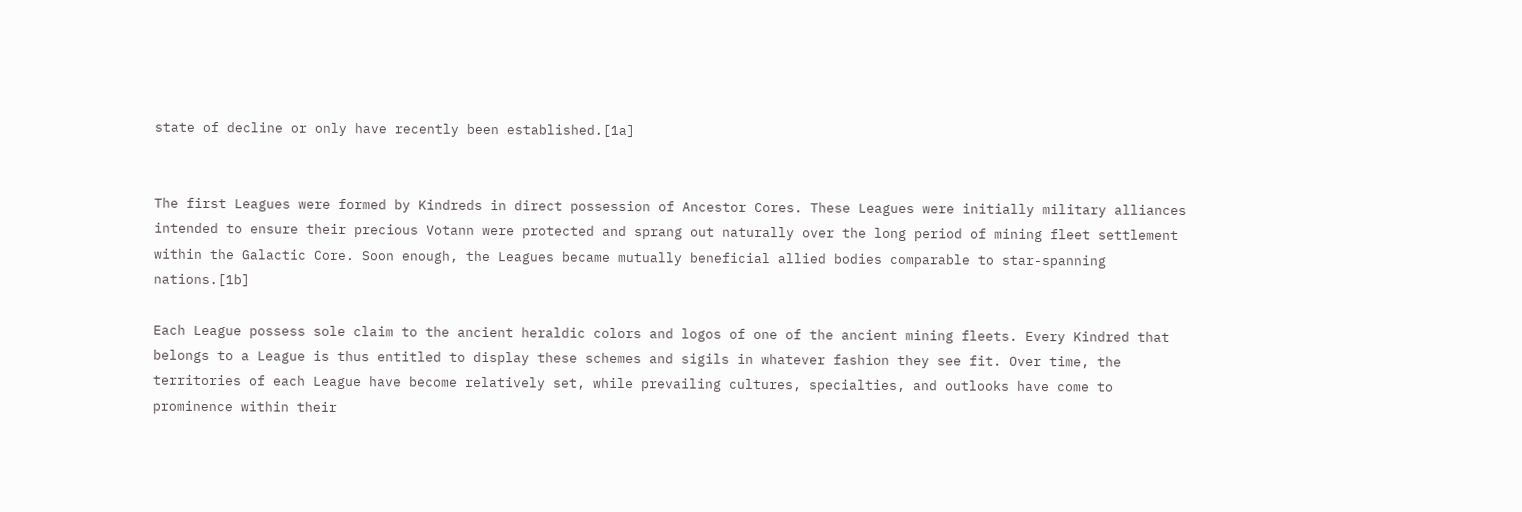state of decline or only have recently been established.[1a]


The first Leagues were formed by Kindreds in direct possession of Ancestor Cores. These Leagues were initially military alliances intended to ensure their precious Votann were protected and sprang out naturally over the long period of mining fleet settlement within the Galactic Core. Soon enough, the Leagues became mutually beneficial allied bodies comparable to star-spanning nations.[1b]

Each League possess sole claim to the ancient heraldic colors and logos of one of the ancient mining fleets. Every Kindred that belongs to a League is thus entitled to display these schemes and sigils in whatever fashion they see fit. Over time, the territories of each League have become relatively set, while prevailing cultures, specialties, and outlooks have come to prominence within their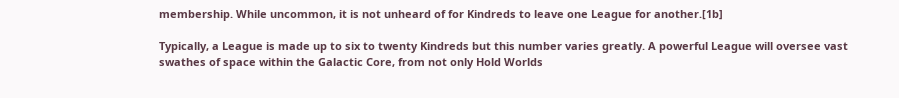membership. While uncommon, it is not unheard of for Kindreds to leave one League for another.[1b]

Typically, a League is made up to six to twenty Kindreds but this number varies greatly. A powerful League will oversee vast swathes of space within the Galactic Core, from not only Hold Worlds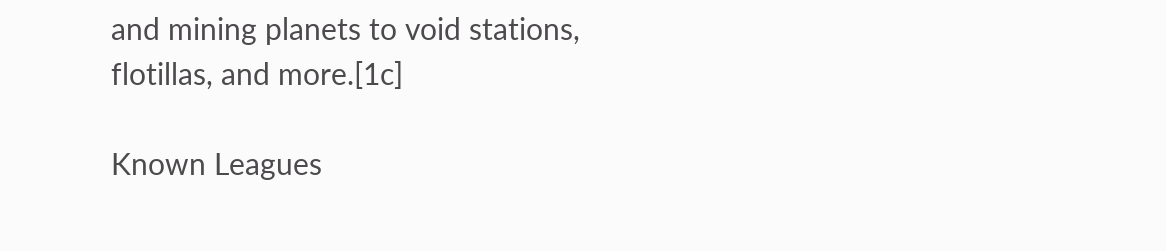and mining planets to void stations, flotillas, and more.[1c]

Known Leagues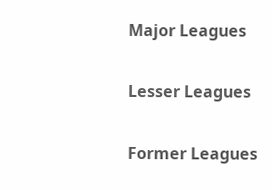Major Leagues

Lesser Leagues

Former Leagues